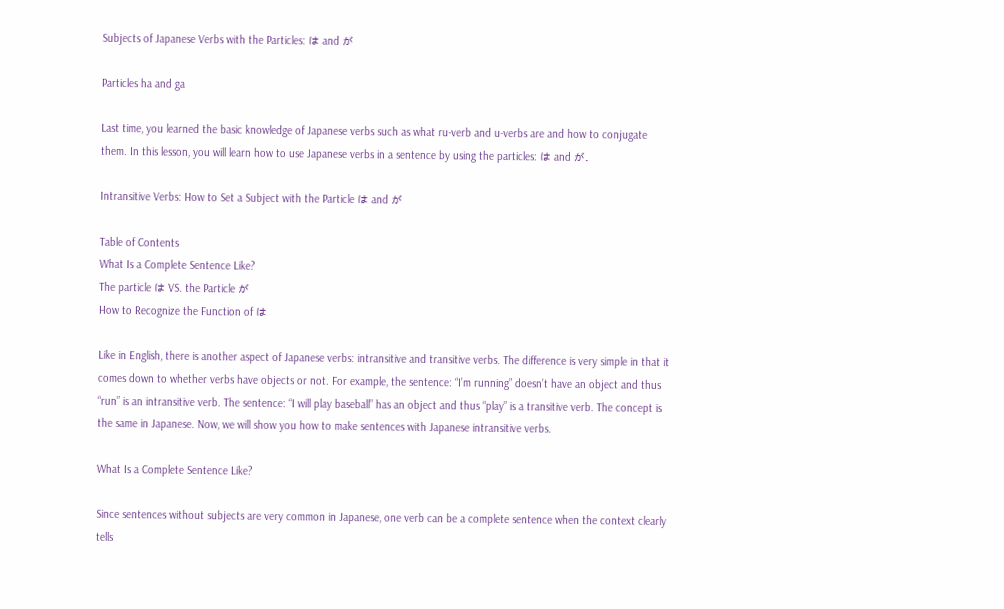Subjects of Japanese Verbs with the Particles: は and が

Particles ha and ga

Last time, you learned the basic knowledge of Japanese verbs such as what ru-verb and u-verbs are and how to conjugate them. In this lesson, you will learn how to use Japanese verbs in a sentence by using the particles: は and が.

Intransitive Verbs: How to Set a Subject with the Particle は and が

Table of Contents
What Is a Complete Sentence Like?
The particle は VS. the Particle が
How to Recognize the Function of は

Like in English, there is another aspect of Japanese verbs: intransitive and transitive verbs. The difference is very simple in that it comes down to whether verbs have objects or not. For example, the sentence: “I’m running” doesn’t have an object and thus “run” is an intransitive verb. The sentence: “I will play baseball” has an object and thus “play” is a transitive verb. The concept is the same in Japanese. Now, we will show you how to make sentences with Japanese intransitive verbs.

What Is a Complete Sentence Like?

Since sentences without subjects are very common in Japanese, one verb can be a complete sentence when the context clearly tells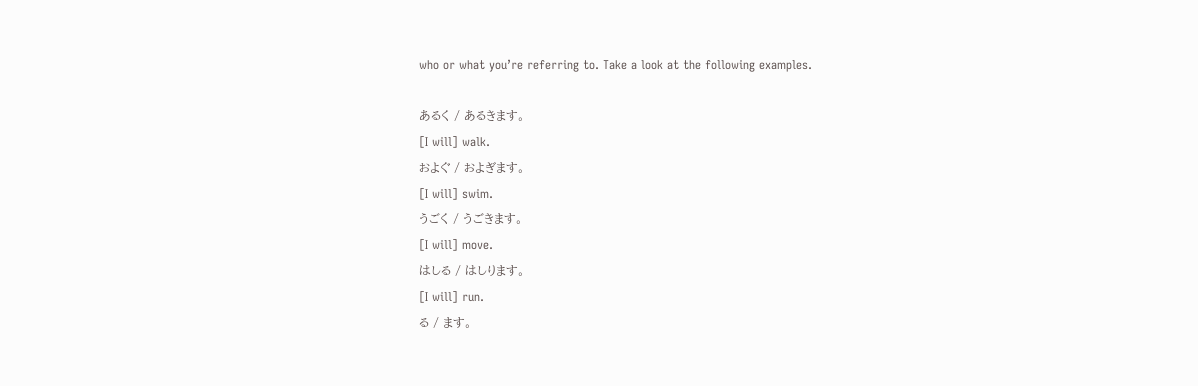who or what you’re referring to. Take a look at the following examples.

あるく / あるきます。
[I will] walk.
およぐ / およぎます。
[I will] swim.
うごく / うごきます。
[I will] move.
はしる / はしります。
[I will] run.
る / ます。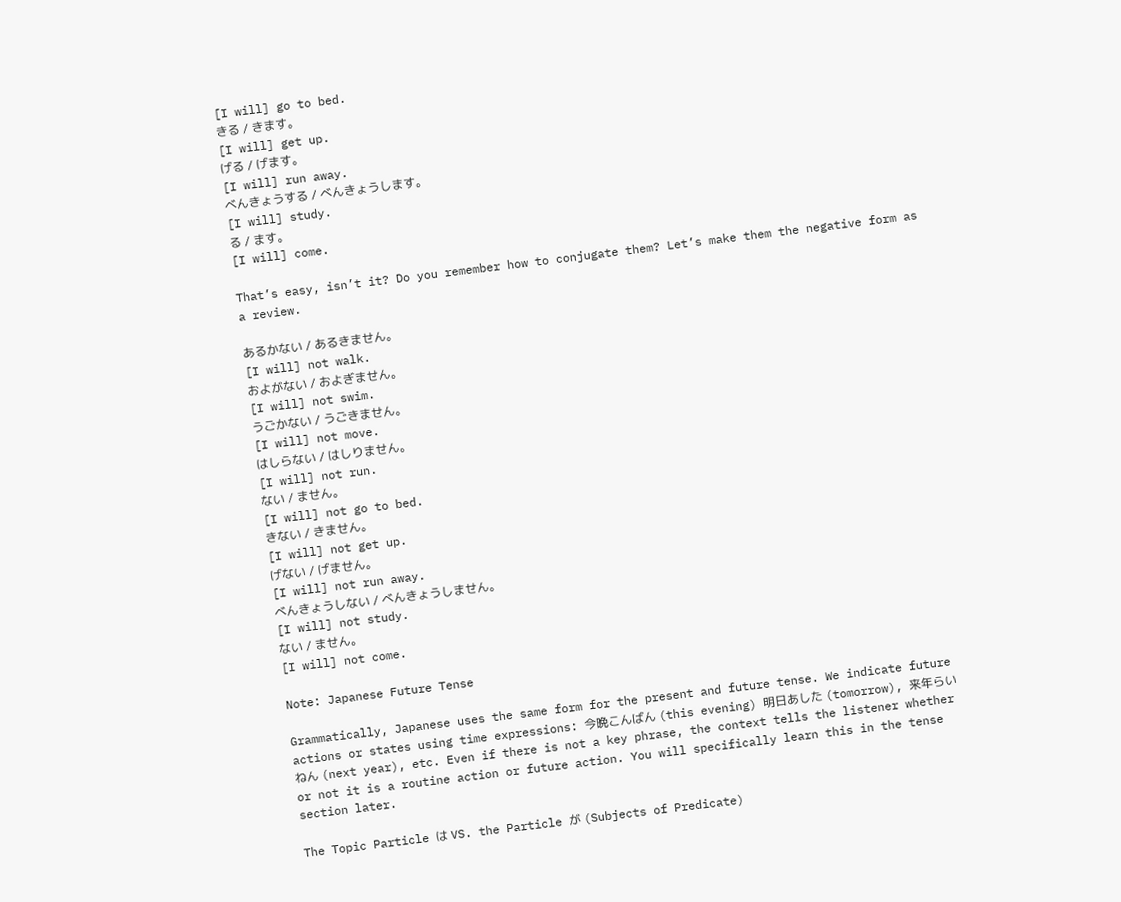[I will] go to bed.
きる / きます。
[I will] get up.
げる / げます。
[I will] run away.
べんきょうする / べんきょうします。
[I will] study.
る / ます。
[I will] come.

That’s easy, isn’t it? Do you remember how to conjugate them? Let’s make them the negative form as a review.

あるかない / あるきません。
[I will] not walk.
およがない / およぎません。
[I will] not swim.
うごかない / うごきません。
[I will] not move.
はしらない / はしりません。
[I will] not run.
ない / ません。
[I will] not go to bed.
きない / きません。
[I will] not get up.
げない / げません。
[I will] not run away.
べんきょうしない / べんきょうしません。
[I will] not study.
ない / ません。
[I will] not come.

Note: Japanese Future Tense

Grammatically, Japanese uses the same form for the present and future tense. We indicate future actions or states using time expressions: 今晩こんばん (this evening) 明日あした (tomorrow), 来年らいねん (next year), etc. Even if there is not a key phrase, the context tells the listener whether or not it is a routine action or future action. You will specifically learn this in the tense section later.

The Topic Particle は VS. the Particle が (Subjects of Predicate)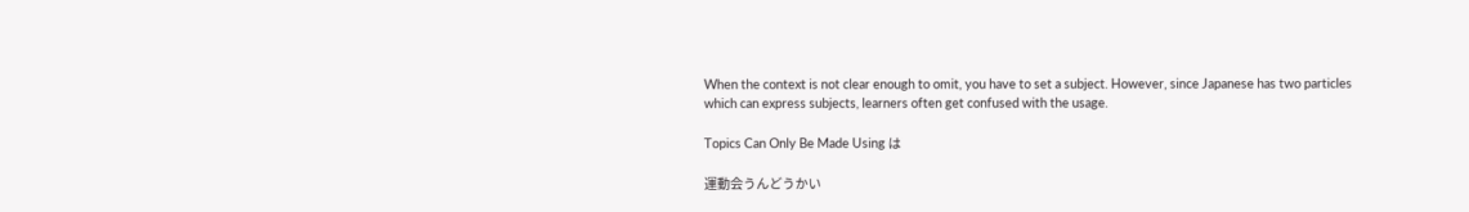When the context is not clear enough to omit, you have to set a subject. However, since Japanese has two particles which can express subjects, learners often get confused with the usage.

Topics Can Only Be Made Using は

運動会うんどうかい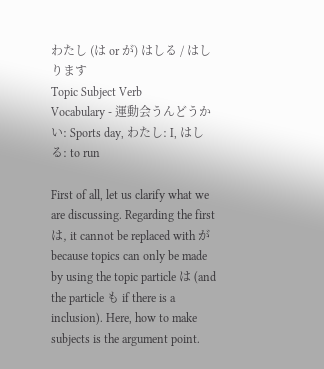わたし (は or が) はしる / はしります
Topic Subject Verb
Vocabulary - 運動会うんどうかい: Sports day, わたし: I, はしる: to run

First of all, let us clarify what we are discussing. Regarding the first は, it cannot be replaced with が because topics can only be made by using the topic particle は (and the particle も if there is a inclusion). Here, how to make subjects is the argument point.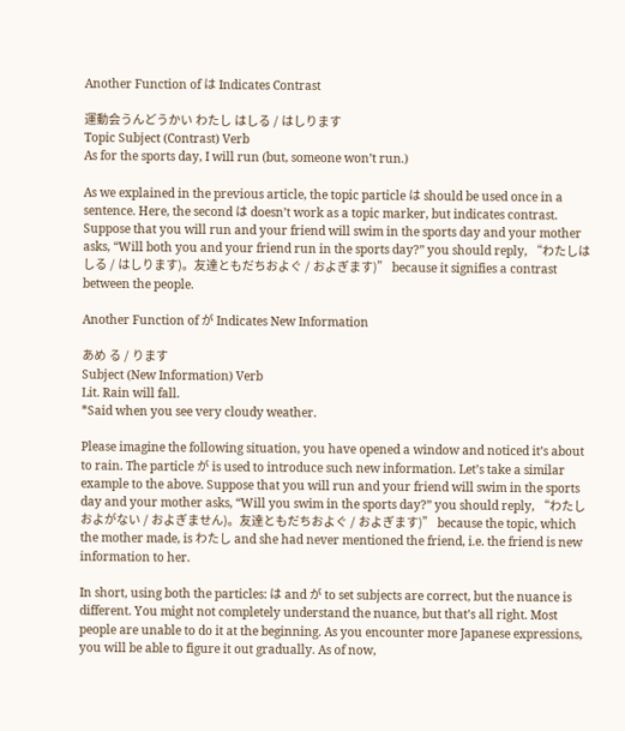Another Function of は Indicates Contrast

運動会うんどうかい わたし はしる / はしります
Topic Subject (Contrast) Verb
As for the sports day, I will run (but, someone won’t run.)

As we explained in the previous article, the topic particle は should be used once in a sentence. Here, the second は doesn’t work as a topic marker, but indicates contrast. Suppose that you will run and your friend will swim in the sports day and your mother asks, “Will both you and your friend run in the sports day?” you should reply, “わたしはしる / はしります)。友達ともだちおよぐ / およぎます)” because it signifies a contrast between the people.

Another Function of が Indicates New Information

あめ る / ります
Subject (New Information) Verb
Lit. Rain will fall.
*Said when you see very cloudy weather.

Please imagine the following situation, you have opened a window and noticed it’s about to rain. The particle が is used to introduce such new information. Let’s take a similar example to the above. Suppose that you will run and your friend will swim in the sports day and your mother asks, “Will you swim in the sports day?” you should reply, “わたしおよがない / およぎません)。友達ともだちおよぐ / およぎます)” because the topic, which the mother made, is わたし and she had never mentioned the friend, i.e. the friend is new information to her.

In short, using both the particles: は and が to set subjects are correct, but the nuance is different. You might not completely understand the nuance, but that’s all right. Most people are unable to do it at the beginning. As you encounter more Japanese expressions, you will be able to figure it out gradually. As of now,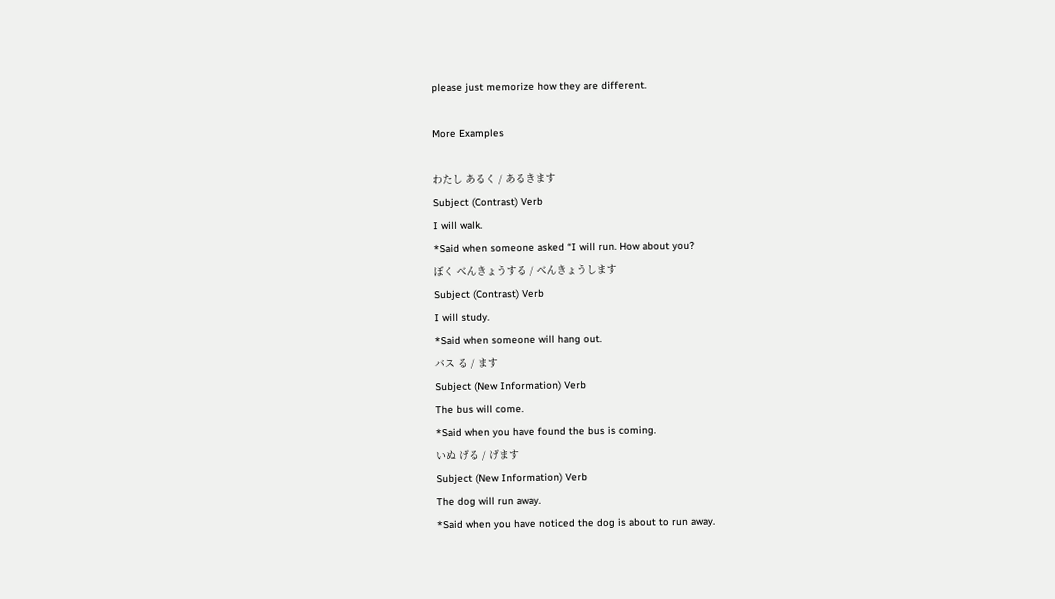please just memorize how they are different.

More Examples

わたし あるく / あるきます
Subject (Contrast) Verb
I will walk.
*Said when someone asked “I will run. How about you?
ぼく べんきょうする / べんきょうします
Subject (Contrast) Verb
I will study.
*Said when someone will hang out.
バス る / ます
Subject (New Information) Verb
The bus will come.
*Said when you have found the bus is coming.
いぬ げる / げます
Subject (New Information) Verb
The dog will run away.
*Said when you have noticed the dog is about to run away.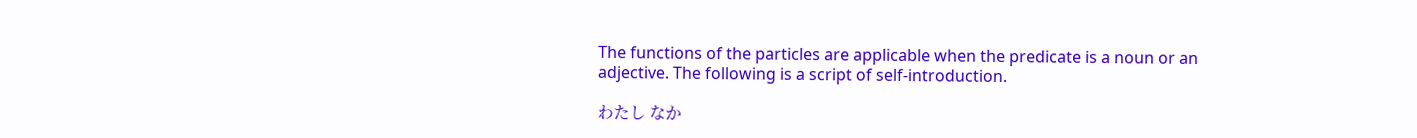The functions of the particles are applicable when the predicate is a noun or an adjective. The following is a script of self-introduction.

わたし なか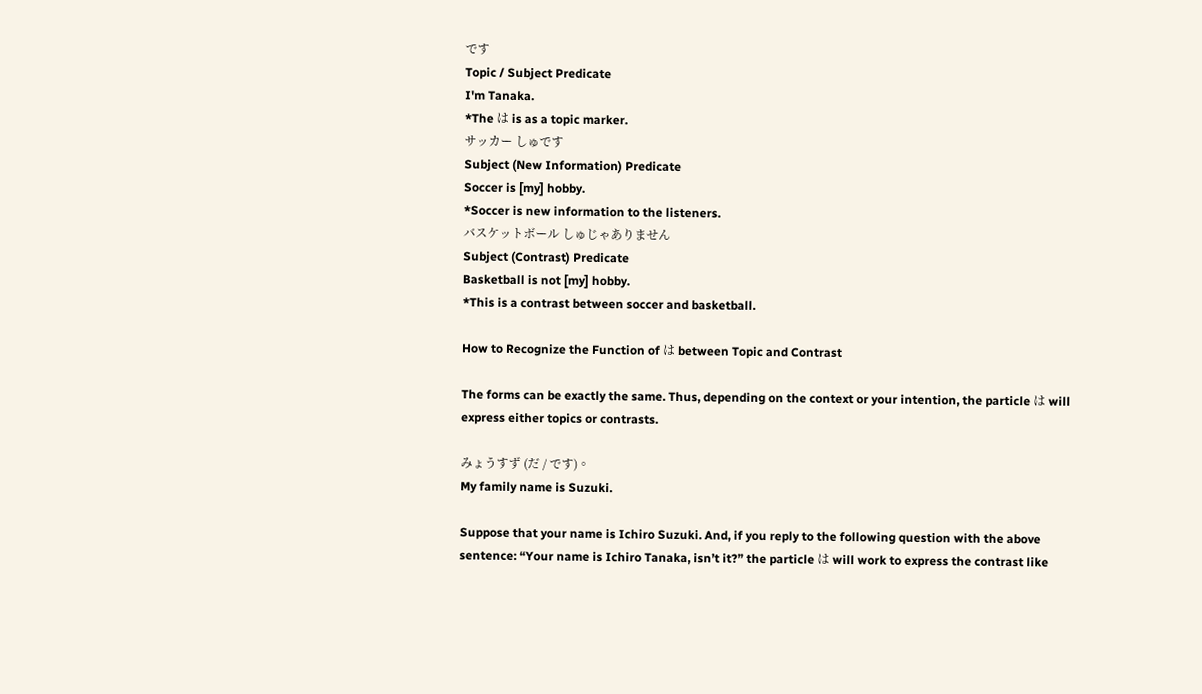です
Topic / Subject Predicate
I'm Tanaka.
*The は is as a topic marker.
サッカー しゅです
Subject (New Information) Predicate
Soccer is [my] hobby.
*Soccer is new information to the listeners.
バスケットボール しゅじゃありません
Subject (Contrast) Predicate
Basketball is not [my] hobby.
*This is a contrast between soccer and basketball.

How to Recognize the Function of は between Topic and Contrast

The forms can be exactly the same. Thus, depending on the context or your intention, the particle は will express either topics or contrasts.

みょうすず (だ / です)。
My family name is Suzuki.

Suppose that your name is Ichiro Suzuki. And, if you reply to the following question with the above sentence: “Your name is Ichiro Tanaka, isn’t it?” the particle は will work to express the contrast like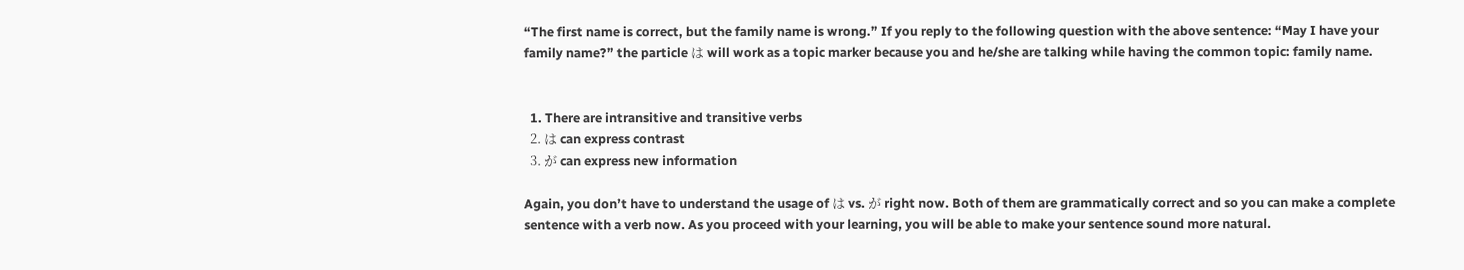“The first name is correct, but the family name is wrong.” If you reply to the following question with the above sentence: “May I have your family name?” the particle は will work as a topic marker because you and he/she are talking while having the common topic: family name.


  1. There are intransitive and transitive verbs
  2. は can express contrast
  3. が can express new information

Again, you don’t have to understand the usage of は vs. が right now. Both of them are grammatically correct and so you can make a complete sentence with a verb now. As you proceed with your learning, you will be able to make your sentence sound more natural.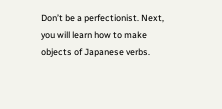Don’t be a perfectionist. Next, you will learn how to make objects of Japanese verbs.